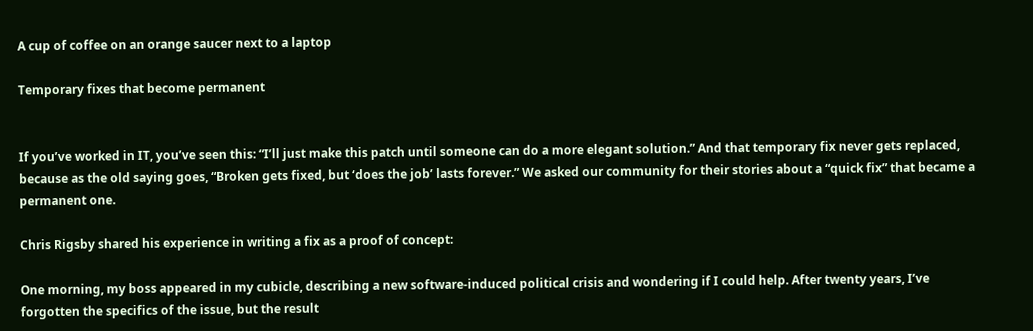A cup of coffee on an orange saucer next to a laptop

Temporary fixes that become permanent


If you’ve worked in IT, you’ve seen this: “I’ll just make this patch until someone can do a more elegant solution.” And that temporary fix never gets replaced, because as the old saying goes, “Broken gets fixed, but ‘does the job’ lasts forever.” We asked our community for their stories about a “quick fix” that became a permanent one.

Chris Rigsby shared his experience in writing a fix as a proof of concept:

One morning, my boss appeared in my cubicle, describing a new software-induced political crisis and wondering if I could help. After twenty years, I’ve forgotten the specifics of the issue, but the result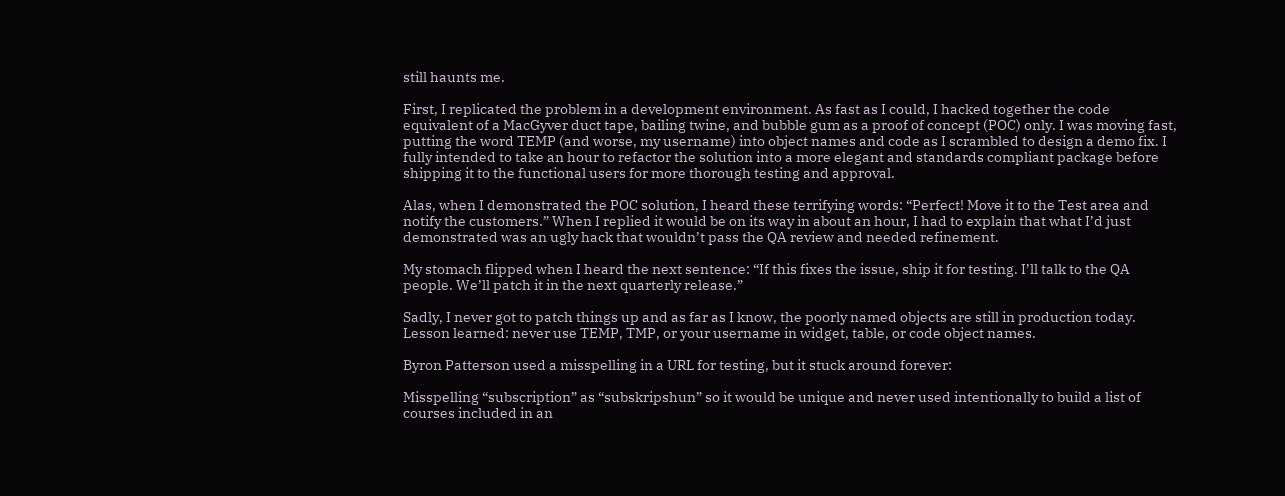still haunts me.

First, I replicated the problem in a development environment. As fast as I could, I hacked together the code equivalent of a MacGyver duct tape, bailing twine, and bubble gum as a proof of concept (POC) only. I was moving fast, putting the word TEMP (and worse, my username) into object names and code as I scrambled to design a demo fix. I fully intended to take an hour to refactor the solution into a more elegant and standards compliant package before shipping it to the functional users for more thorough testing and approval.

Alas, when I demonstrated the POC solution, I heard these terrifying words: “Perfect! Move it to the Test area and notify the customers.” When I replied it would be on its way in about an hour, I had to explain that what I’d just demonstrated was an ugly hack that wouldn’t pass the QA review and needed refinement.

My stomach flipped when I heard the next sentence: “If this fixes the issue, ship it for testing. I’ll talk to the QA people. We’ll patch it in the next quarterly release.”

Sadly, I never got to patch things up and as far as I know, the poorly named objects are still in production today. Lesson learned: never use TEMP, TMP, or your username in widget, table, or code object names.

Byron Patterson used a misspelling in a URL for testing, but it stuck around forever:

Misspelling “subscription” as “subskripshun” so it would be unique and never used intentionally to build a list of courses included in an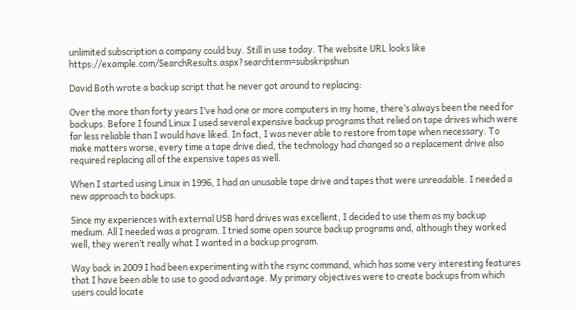unlimited subscription a company could buy. Still in use today. The website URL looks like https://example.com/SearchResults.aspx?searchterm=subskripshun

David Both wrote a backup script that he never got around to replacing:

Over the more than forty years I’ve had one or more computers in my home, there’s always been the need for backups. Before I found Linux I used several expensive backup programs that relied on tape drives which were far less reliable than I would have liked. In fact, I was never able to restore from tape when necessary. To make matters worse, every time a tape drive died, the technology had changed so a replacement drive also required replacing all of the expensive tapes as well.

When I started using Linux in 1996, I had an unusable tape drive and tapes that were unreadable. I needed a new approach to backups.

Since my experiences with external USB hard drives was excellent, I decided to use them as my backup medium. All I needed was a program. I tried some open source backup programs and, although they worked well, they weren’t really what I wanted in a backup program.

Way back in 2009 I had been experimenting with the rsync command, which has some very interesting features that I have been able to use to good advantage. My primary objectives were to create backups from which users could locate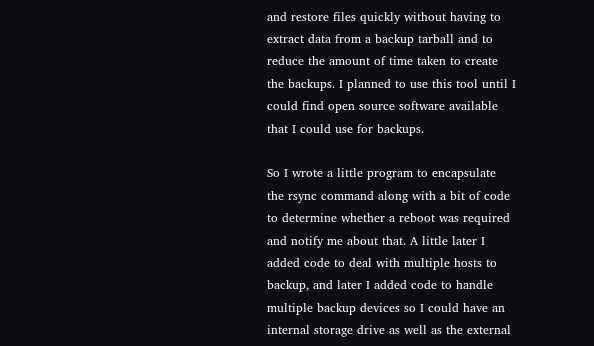and restore files quickly without having to extract data from a backup tarball and to reduce the amount of time taken to create the backups. I planned to use this tool until I could find open source software available that I could use for backups.

So I wrote a little program to encapsulate the rsync command along with a bit of code to determine whether a reboot was required and notify me about that. A little later I added code to deal with multiple hosts to backup, and later I added code to handle multiple backup devices so I could have an internal storage drive as well as the external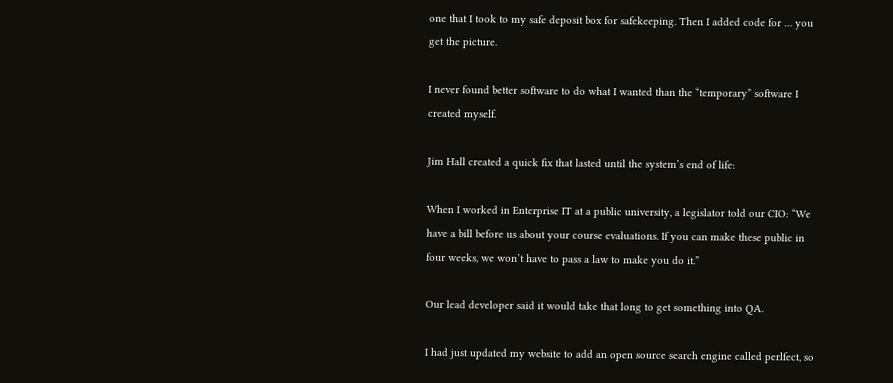one that I took to my safe deposit box for safekeeping. Then I added code for … you get the picture.

I never found better software to do what I wanted than the “temporary” software I created myself.

Jim Hall created a quick fix that lasted until the system’s end of life:

When I worked in Enterprise IT at a public university, a legislator told our CIO: “We have a bill before us about your course evaluations. If you can make these public in four weeks, we won’t have to pass a law to make you do it.”

Our lead developer said it would take that long to get something into QA.

I had just updated my website to add an open source search engine called perlfect, so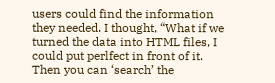users could find the information they needed. I thought, “What if we turned the data into HTML files, I could put perlfect in front of it. Then you can ‘search’ the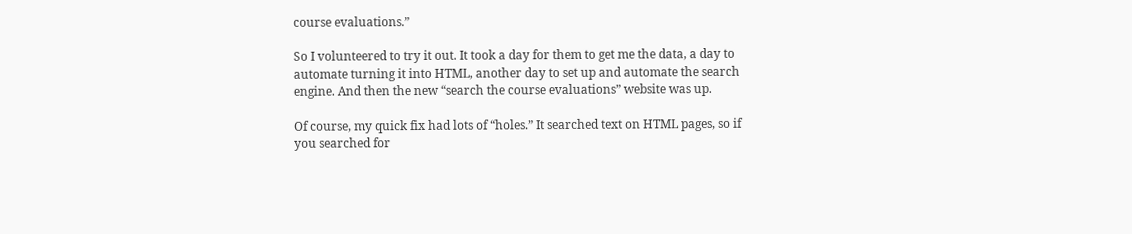course evaluations.”

So I volunteered to try it out. It took a day for them to get me the data, a day to automate turning it into HTML, another day to set up and automate the search engine. And then the new “search the course evaluations” website was up.

Of course, my quick fix had lots of “holes.” It searched text on HTML pages, so if you searched for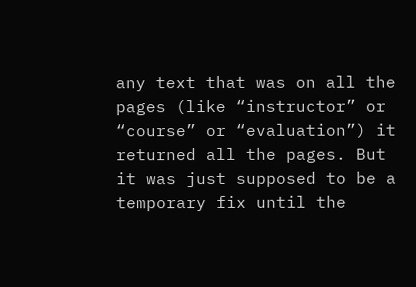any text that was on all the pages (like “instructor” or “course” or “evaluation”) it returned all the pages. But it was just supposed to be a temporary fix until the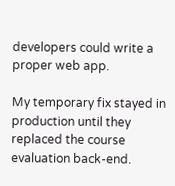developers could write a proper web app.

My temporary fix stayed in production until they replaced the course evaluation back-end.